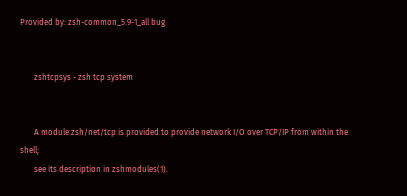Provided by: zsh-common_5.9-1_all bug


       zshtcpsys - zsh tcp system


       A module zsh/net/tcp is provided to provide network I/O over TCP/IP from within the shell;
       see its description in zshmodules(1).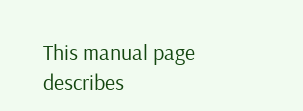This manual page describes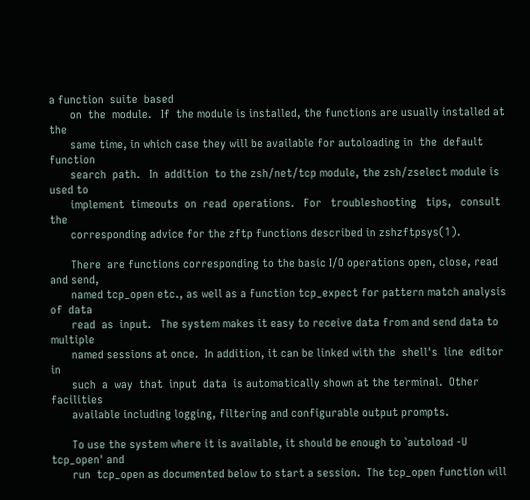a function  suite  based
       on  the  module.   If  the module is installed, the functions are usually installed at the
       same time, in which case they will be available for autoloading in  the  default  function
       search  path.   In  addition  to the zsh/net/tcp module, the zsh/zselect module is used to
       implement  timeouts  on  read  operations.   For   troubleshooting   tips,   consult   the
       corresponding advice for the zftp functions described in zshzftpsys(1).

       There  are functions corresponding to the basic I/O operations open, close, read and send,
       named tcp_open etc., as well as a function tcp_expect for pattern match analysis  of  data
       read  as  input.   The system makes it easy to receive data from and send data to multiple
       named sessions at once.  In addition, it can be linked with the  shell's  line  editor  in
       such  a  way  that  input  data  is automatically shown at the terminal.  Other facilities
       available including logging, filtering and configurable output prompts.

       To use the system where it is available, it should be enough to `autoload -U tcp_open' and
       run  tcp_open as documented below to start a session.  The tcp_open function will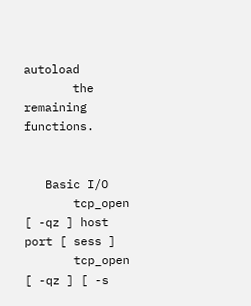autoload
       the remaining functions.


   Basic I/O
       tcp_open [ -qz ] host port [ sess ]
       tcp_open [ -qz ] [ -s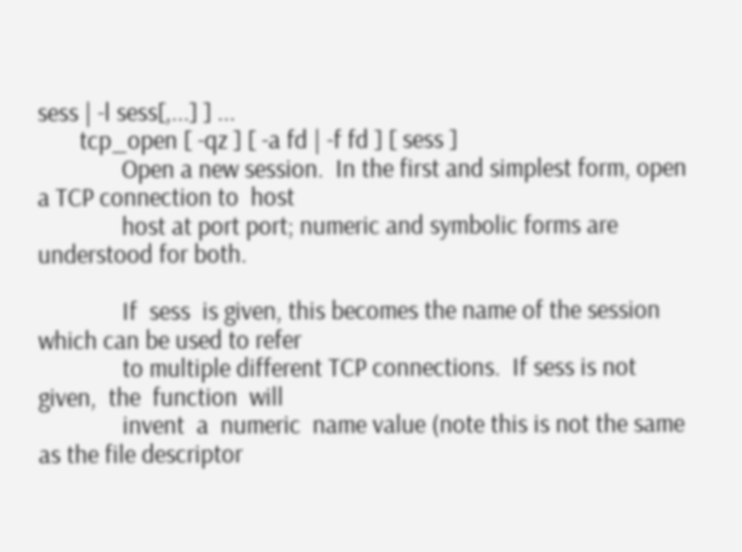sess | -l sess[,...] ] ...
       tcp_open [ -qz ] [ -a fd | -f fd ] [ sess ]
              Open a new session.  In the first and simplest form, open a TCP connection to  host
              host at port port; numeric and symbolic forms are understood for both.

              If  sess  is given, this becomes the name of the session which can be used to refer
              to multiple different TCP connections.  If sess is not  given,  the  function  will
              invent  a  numeric  name value (note this is not the same as the file descriptor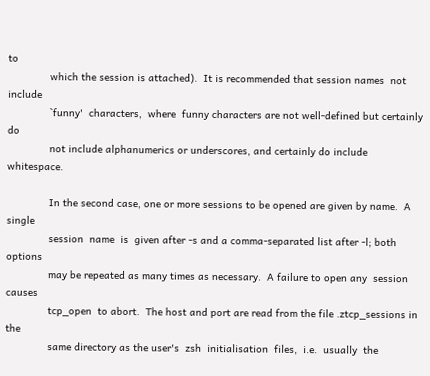to
              which the session is attached).  It is recommended that session names  not  include
              `funny'  characters,  where  funny characters are not well-defined but certainly do
              not include alphanumerics or underscores, and certainly do include whitespace.

              In the second case, one or more sessions to be opened are given by name.  A  single
              session  name  is  given after -s and a comma-separated list after -l; both options
              may be repeated as many times as necessary.  A failure to open any  session  causes
              tcp_open  to abort.  The host and port are read from the file .ztcp_sessions in the
              same directory as the user's  zsh  initialisation  files,  i.e.  usually  the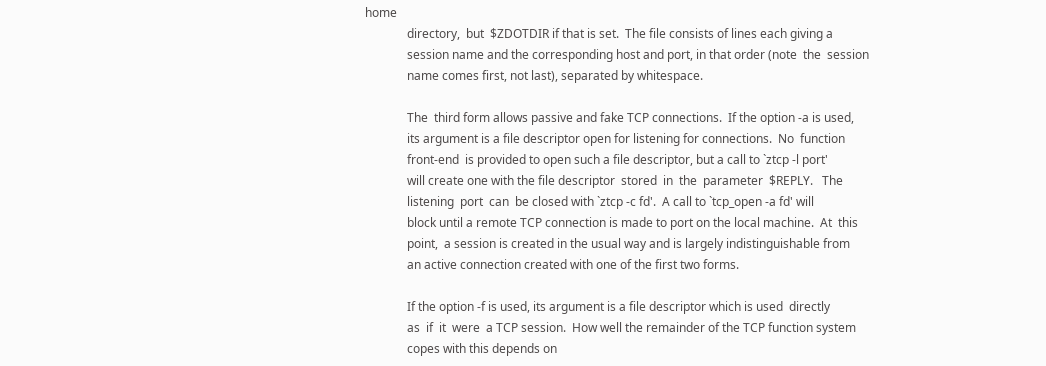home
              directory,  but  $ZDOTDIR if that is set.  The file consists of lines each giving a
              session name and the corresponding host and port, in that order (note  the  session
              name comes first, not last), separated by whitespace.

              The  third form allows passive and fake TCP connections.  If the option -a is used,
              its argument is a file descriptor open for listening for connections.  No  function
              front-end  is provided to open such a file descriptor, but a call to `ztcp -l port'
              will create one with the file descriptor  stored  in  the  parameter  $REPLY.   The
              listening  port  can  be closed with `ztcp -c fd'.  A call to `tcp_open -a fd' will
              block until a remote TCP connection is made to port on the local machine.  At  this
              point,  a session is created in the usual way and is largely indistinguishable from
              an active connection created with one of the first two forms.

              If the option -f is used, its argument is a file descriptor which is used  directly
              as  if  it  were  a TCP session.  How well the remainder of the TCP function system
              copes with this depends on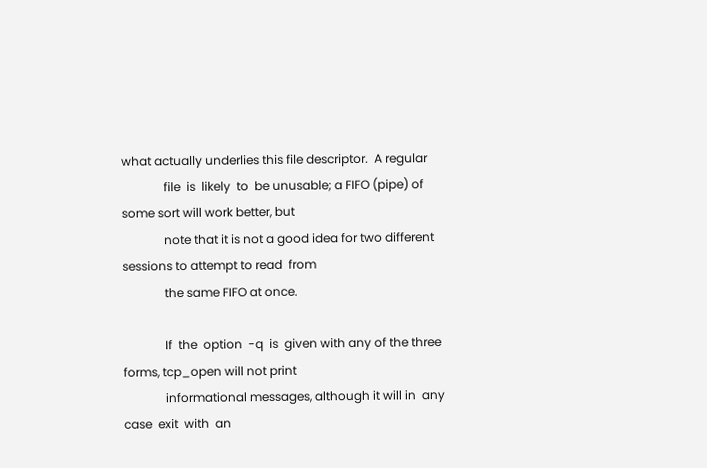what actually underlies this file descriptor.  A regular
              file  is  likely  to  be unusable; a FIFO (pipe) of some sort will work better, but
              note that it is not a good idea for two different sessions to attempt to read  from
              the same FIFO at once.

              If  the  option  -q  is  given with any of the three forms, tcp_open will not print
              informational messages, although it will in  any  case  exit  with  an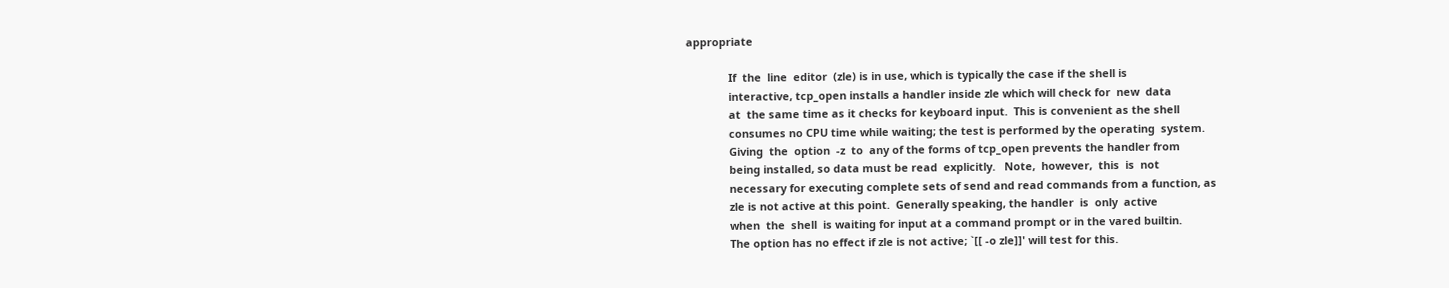appropriate

              If  the  line  editor  (zle) is in use, which is typically the case if the shell is
              interactive, tcp_open installs a handler inside zle which will check for  new  data
              at  the same time as it checks for keyboard input.  This is convenient as the shell
              consumes no CPU time while waiting; the test is performed by the operating  system.
              Giving  the  option  -z  to  any of the forms of tcp_open prevents the handler from
              being installed, so data must be read  explicitly.   Note,  however,  this  is  not
              necessary for executing complete sets of send and read commands from a function, as
              zle is not active at this point.  Generally speaking, the handler  is  only  active
              when  the  shell  is waiting for input at a command prompt or in the vared builtin.
              The option has no effect if zle is not active; `[[ -o zle]]' will test for this.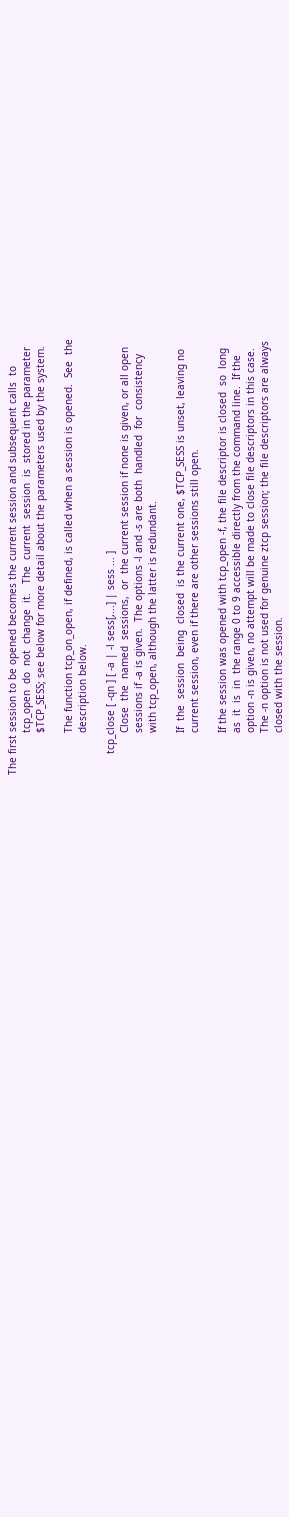The first session to be opened becomes the current session and subsequent calls  to
              tcp_open  do  not  change  it.   The  current  session  is  stored in the parameter
              $TCP_SESS; see below for more detail about the parameters used by the system.

              The function tcp_on_open, if defined, is called when a session is opened.  See  the
              description below.

       tcp_close [ -qn ] [ -a | -l sess[,...] | sess ... ]
              Close  the  named  sessions,  or  the current session if none is given, or all open
              sessions if -a is given.  The options -l and -s are both  handled  for  consistency
              with tcp_open, although the latter is redundant.

              If  the  session  being  closed  is the current one, $TCP_SESS is unset, leaving no
              current session, even if there are other sessions still open.

              If the session was opened with tcp_open -f, the file descriptor is closed  so  long
              as  it  is  in  the range 0 to 9 accessible directly from the command line.  If the
              option -n is given, no attempt will be made to close file descriptors in this case.
              The -n option is not used for genuine ztcp session; the file descriptors are always
              closed with the session.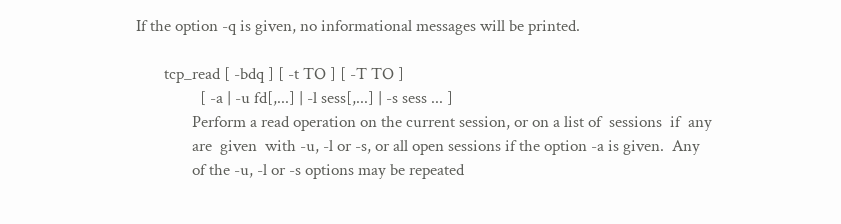If the option -q is given, no informational messages will be printed.

       tcp_read [ -bdq ] [ -t TO ] [ -T TO ]
                [ -a | -u fd[,...] | -l sess[,...] | -s sess ... ]
              Perform a read operation on the current session, or on a list of  sessions  if  any
              are  given  with -u, -l or -s, or all open sessions if the option -a is given.  Any
              of the -u, -l or -s options may be repeated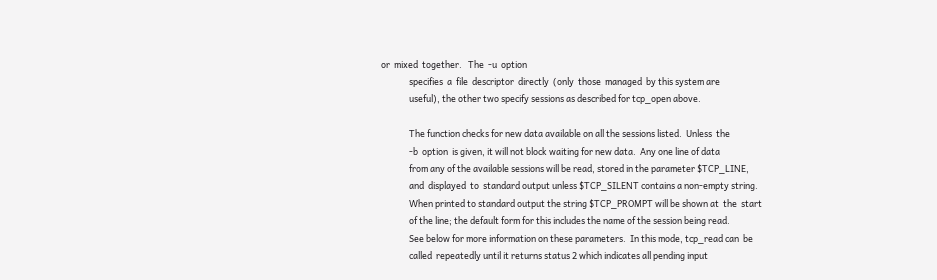or  mixed  together.   The  -u  option
              specifies  a  file  descriptor  directly  (only  those  managed  by this system are
              useful), the other two specify sessions as described for tcp_open above.

              The function checks for new data available on all the sessions listed.  Unless  the
              -b  option  is given, it will not block waiting for new data.  Any one line of data
              from any of the available sessions will be read, stored in the parameter $TCP_LINE,
              and  displayed  to  standard output unless $TCP_SILENT contains a non-empty string.
              When printed to standard output the string $TCP_PROMPT will be shown at  the  start
              of the line; the default form for this includes the name of the session being read.
              See below for more information on these parameters.  In this mode, tcp_read can  be
              called  repeatedly until it returns status 2 which indicates all pending input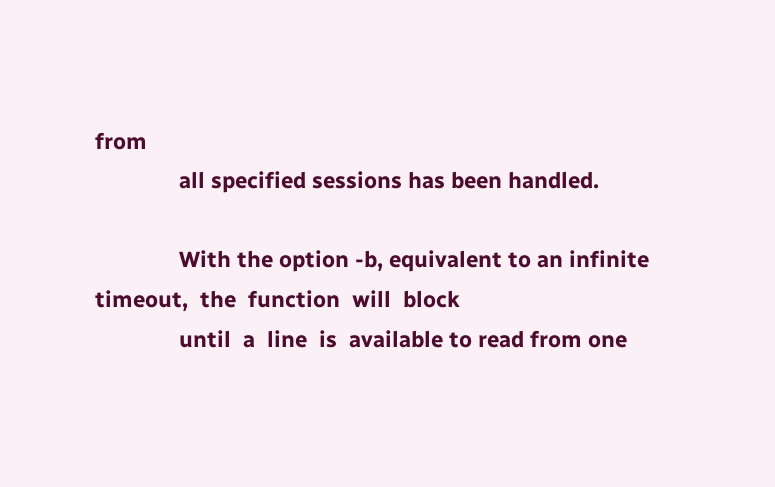from
              all specified sessions has been handled.

              With the option -b, equivalent to an infinite  timeout,  the  function  will  block
              until  a  line  is  available to read from one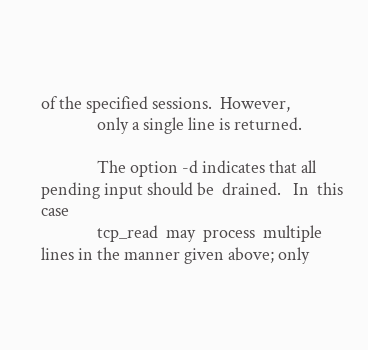of the specified sessions.  However,
              only a single line is returned.

              The option -d indicates that all pending input should be  drained.   In  this  case
              tcp_read  may  process  multiple  lines in the manner given above; only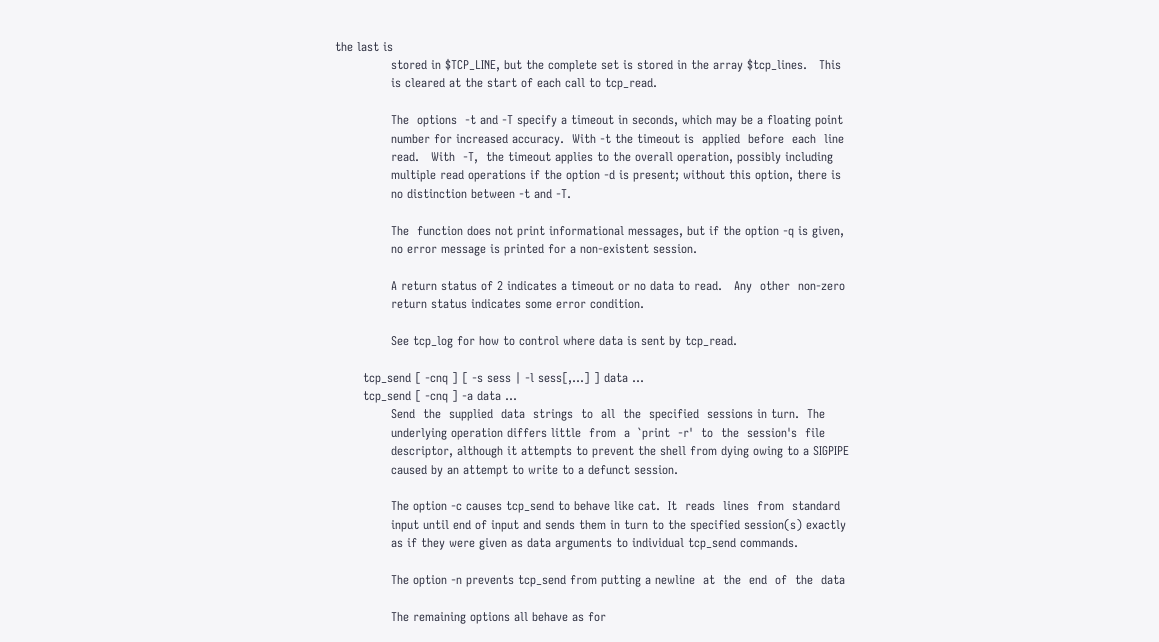the last is
              stored in $TCP_LINE, but the complete set is stored in the array $tcp_lines.   This
              is cleared at the start of each call to tcp_read.

              The  options  -t and -T specify a timeout in seconds, which may be a floating point
              number for increased accuracy.  With -t the timeout is  applied  before  each  line
              read.   With  -T,  the timeout applies to the overall operation, possibly including
              multiple read operations if the option -d is present; without this option, there is
              no distinction between -t and -T.

              The  function does not print informational messages, but if the option -q is given,
              no error message is printed for a non-existent session.

              A return status of 2 indicates a timeout or no data to read.   Any  other  non-zero
              return status indicates some error condition.

              See tcp_log for how to control where data is sent by tcp_read.

       tcp_send [ -cnq ] [ -s sess | -l sess[,...] ] data ...
       tcp_send [ -cnq ] -a data ...
              Send  the  supplied  data  strings  to  all  the  specified  sessions in turn.  The
              underlying operation differs little  from  a  `print  -r'  to  the  session's  file
              descriptor, although it attempts to prevent the shell from dying owing to a SIGPIPE
              caused by an attempt to write to a defunct session.

              The option -c causes tcp_send to behave like cat.  It  reads  lines  from  standard
              input until end of input and sends them in turn to the specified session(s) exactly
              as if they were given as data arguments to individual tcp_send commands.

              The option -n prevents tcp_send from putting a newline  at  the  end  of  the  data

              The remaining options all behave as for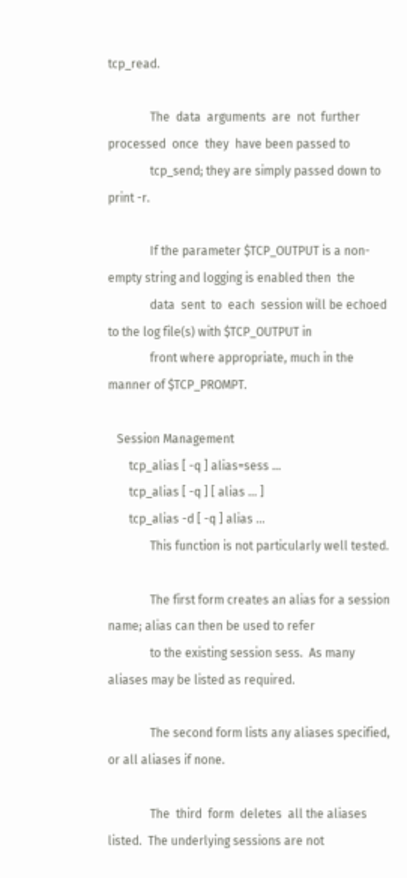tcp_read.

              The  data  arguments  are  not  further  processed  once  they  have been passed to
              tcp_send; they are simply passed down to print -r.

              If the parameter $TCP_OUTPUT is a non-empty string and logging is enabled then  the
              data  sent  to  each  session will be echoed to the log file(s) with $TCP_OUTPUT in
              front where appropriate, much in the manner of $TCP_PROMPT.

   Session Management
       tcp_alias [ -q ] alias=sess ...
       tcp_alias [ -q ] [ alias ... ]
       tcp_alias -d [ -q ] alias ...
              This function is not particularly well tested.

              The first form creates an alias for a session name; alias can then be used to refer
              to the existing session sess.  As many aliases may be listed as required.

              The second form lists any aliases specified, or all aliases if none.

              The  third  form  deletes  all the aliases listed.  The underlying sessions are not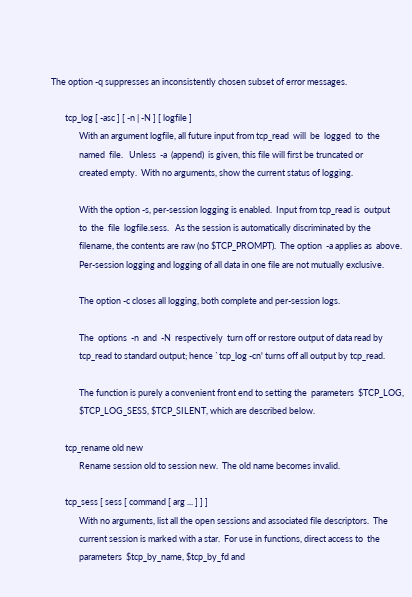The option -q suppresses an inconsistently chosen subset of error messages.

       tcp_log [ -asc ] [ -n | -N ] [ logfile ]
              With an argument logfile, all future input from tcp_read  will  be  logged  to  the
              named  file.   Unless  -a  (append)  is given, this file will first be truncated or
              created empty.  With no arguments, show the current status of logging.

              With the option -s, per-session logging is enabled.  Input from tcp_read is  output
              to  the  file  logfile.sess.   As the session is automatically discriminated by the
              filename, the contents are raw (no $TCP_PROMPT).  The option  -a applies as  above.
              Per-session logging and logging of all data in one file are not mutually exclusive.

              The option -c closes all logging, both complete and per-session logs.

              The  options  -n  and  -N  respectively  turn off or restore output of data read by
              tcp_read to standard output; hence `tcp_log -cn' turns off all output by tcp_read.

              The function is purely a convenient front end to setting the  parameters  $TCP_LOG,
              $TCP_LOG_SESS, $TCP_SILENT, which are described below.

       tcp_rename old new
              Rename session old to session new.  The old name becomes invalid.

       tcp_sess [ sess [ command [ arg ... ] ] ]
              With no arguments, list all the open sessions and associated file descriptors.  The
              current session is marked with a star.  For use in functions, direct access to  the
              parameters  $tcp_by_name, $tcp_by_fd and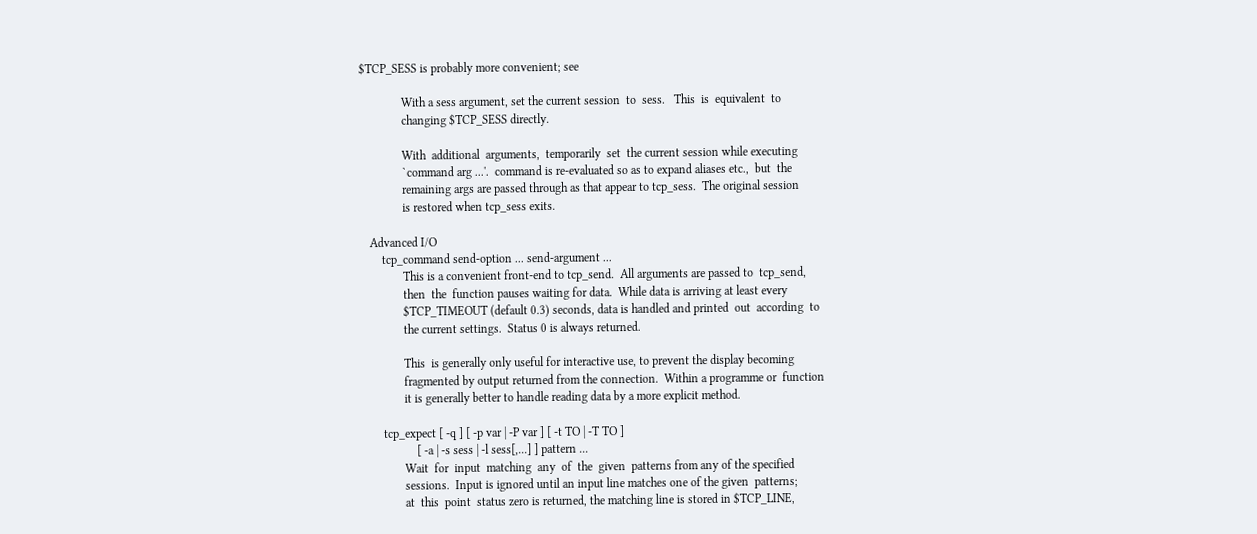$TCP_SESS is probably more convenient; see

              With a sess argument, set the current session  to  sess.   This  is  equivalent  to
              changing $TCP_SESS directly.

              With  additional  arguments,  temporarily  set  the current session while executing
              `command arg ...'.  command is re-evaluated so as to expand aliases etc.,  but  the
              remaining args are passed through as that appear to tcp_sess.  The original session
              is restored when tcp_sess exits.

   Advanced I/O
       tcp_command send-option ... send-argument ...
              This is a convenient front-end to tcp_send.  All arguments are passed to  tcp_send,
              then  the  function pauses waiting for data.  While data is arriving at least every
              $TCP_TIMEOUT (default 0.3) seconds, data is handled and printed  out  according  to
              the current settings.  Status 0 is always returned.

              This  is generally only useful for interactive use, to prevent the display becoming
              fragmented by output returned from the connection.  Within a programme or  function
              it is generally better to handle reading data by a more explicit method.

       tcp_expect [ -q ] [ -p var | -P var ] [ -t TO | -T TO ]
                  [ -a | -s sess | -l sess[,...] ] pattern ...
              Wait  for  input  matching  any  of  the  given  patterns from any of the specified
              sessions.  Input is ignored until an input line matches one of the given  patterns;
              at  this  point  status zero is returned, the matching line is stored in $TCP_LINE,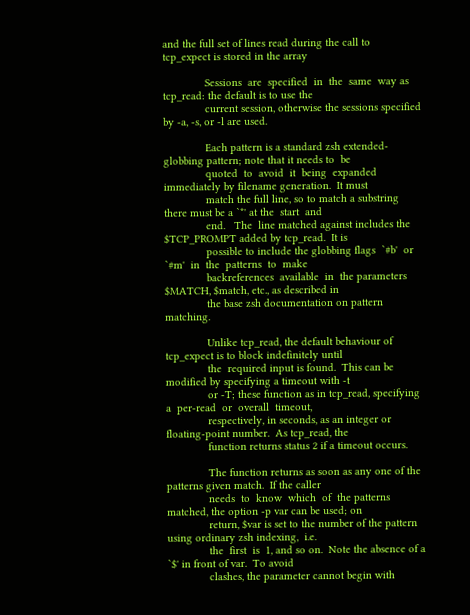and the full set of lines read during the call to tcp_expect is stored in the array

              Sessions  are  specified  in  the  same  way as tcp_read: the default is to use the
              current session, otherwise the sessions specified by -a, -s, or -l are used.

              Each pattern is a standard zsh extended-globbing pattern; note that it needs to  be
              quoted  to  avoid  it  being  expanded immediately by filename generation.  It must
              match the full line, so to match a substring there must be a `*' at the  start  and
              end.   The  line matched against includes the $TCP_PROMPT added by tcp_read.  It is
              possible to include the globbing flags  `#b'  or  `#m'  in  the  patterns  to  make
              backreferences  available  in  the parameters $MATCH, $match, etc., as described in
              the base zsh documentation on pattern matching.

              Unlike tcp_read, the default behaviour of tcp_expect is to block indefinitely until
              the  required input is found.  This can be modified by specifying a timeout with -t
              or -T; these function as in tcp_read, specifying a  per-read  or  overall  timeout,
              respectively, in seconds, as an integer or floating-point number.  As tcp_read, the
              function returns status 2 if a timeout occurs.

              The function returns as soon as any one of the patterns given match.  If the caller
              needs  to  know  which  of  the patterns matched, the option -p var can be used; on
              return, $var is set to the number of the pattern using ordinary zsh indexing,  i.e.
              the  first  is  1, and so on.  Note the absence of a `$' in front of var.  To avoid
              clashes, the parameter cannot begin with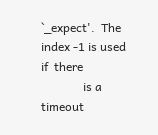`_expect'.  The index -1 is used if  there
              is a timeout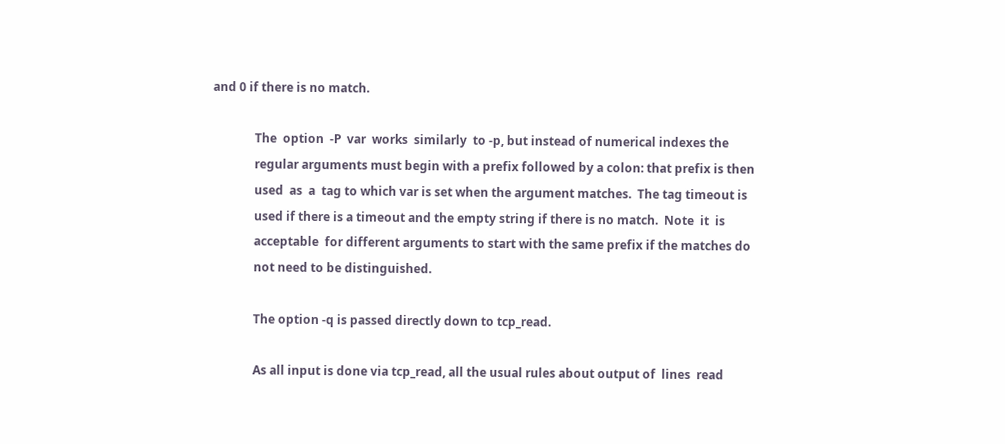and 0 if there is no match.

              The  option  -P  var  works  similarly  to -p, but instead of numerical indexes the
              regular arguments must begin with a prefix followed by a colon: that prefix is then
              used  as  a  tag to which var is set when the argument matches.  The tag timeout is
              used if there is a timeout and the empty string if there is no match.  Note  it  is
              acceptable  for different arguments to start with the same prefix if the matches do
              not need to be distinguished.

              The option -q is passed directly down to tcp_read.

              As all input is done via tcp_read, all the usual rules about output of  lines  read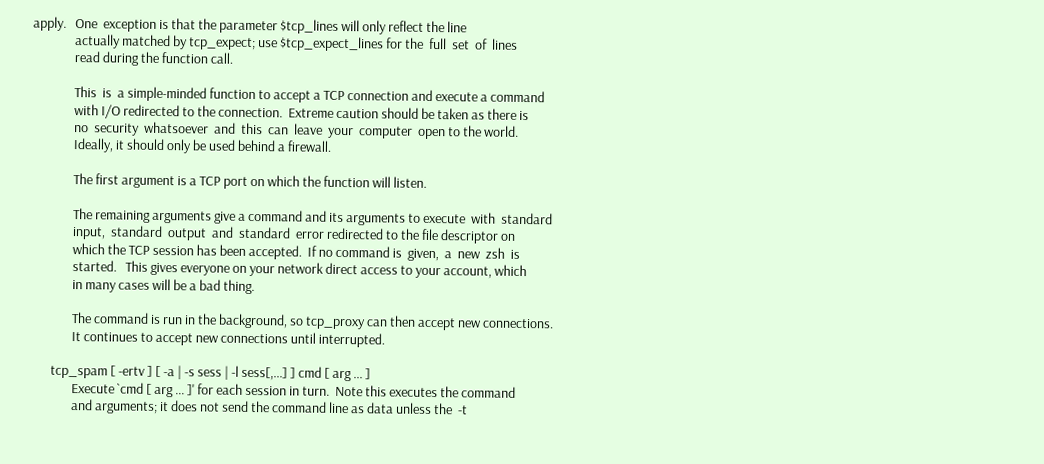apply.   One  exception is that the parameter $tcp_lines will only reflect the line
              actually matched by tcp_expect; use $tcp_expect_lines for the  full  set  of  lines
              read during the function call.

              This  is  a simple-minded function to accept a TCP connection and execute a command
              with I/O redirected to the connection.  Extreme caution should be taken as there is
              no  security  whatsoever  and  this  can  leave  your  computer  open to the world.
              Ideally, it should only be used behind a firewall.

              The first argument is a TCP port on which the function will listen.

              The remaining arguments give a command and its arguments to execute  with  standard
              input,  standard  output  and  standard  error redirected to the file descriptor on
              which the TCP session has been accepted.  If no command is  given,  a  new  zsh  is
              started.   This gives everyone on your network direct access to your account, which
              in many cases will be a bad thing.

              The command is run in the background, so tcp_proxy can then accept new connections.
              It continues to accept new connections until interrupted.

       tcp_spam [ -ertv ] [ -a | -s sess | -l sess[,...] ] cmd [ arg ... ]
              Execute `cmd [ arg ... ]' for each session in turn.  Note this executes the command
              and arguments; it does not send the command line as data unless the  -t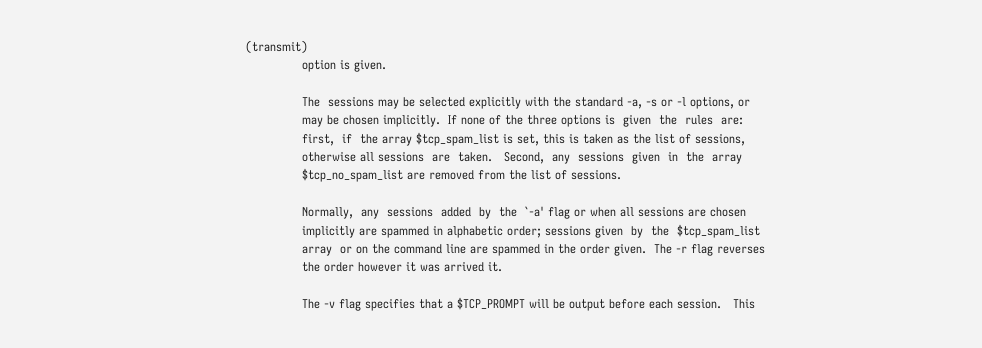(transmit)
              option is given.

              The  sessions may be selected explicitly with the standard -a, -s or -l options, or
              may be chosen implicitly.  If none of the three options is  given  the  rules  are:
              first,  if  the array $tcp_spam_list is set, this is taken as the list of sessions,
              otherwise all sessions  are  taken.   Second,  any  sessions  given  in  the  array
              $tcp_no_spam_list are removed from the list of sessions.

              Normally,  any  sessions  added  by  the  `-a' flag or when all sessions are chosen
              implicitly are spammed in alphabetic order; sessions given  by  the  $tcp_spam_list
              array  or on the command line are spammed in the order given.  The -r flag reverses
              the order however it was arrived it.

              The -v flag specifies that a $TCP_PROMPT will be output before each session.   This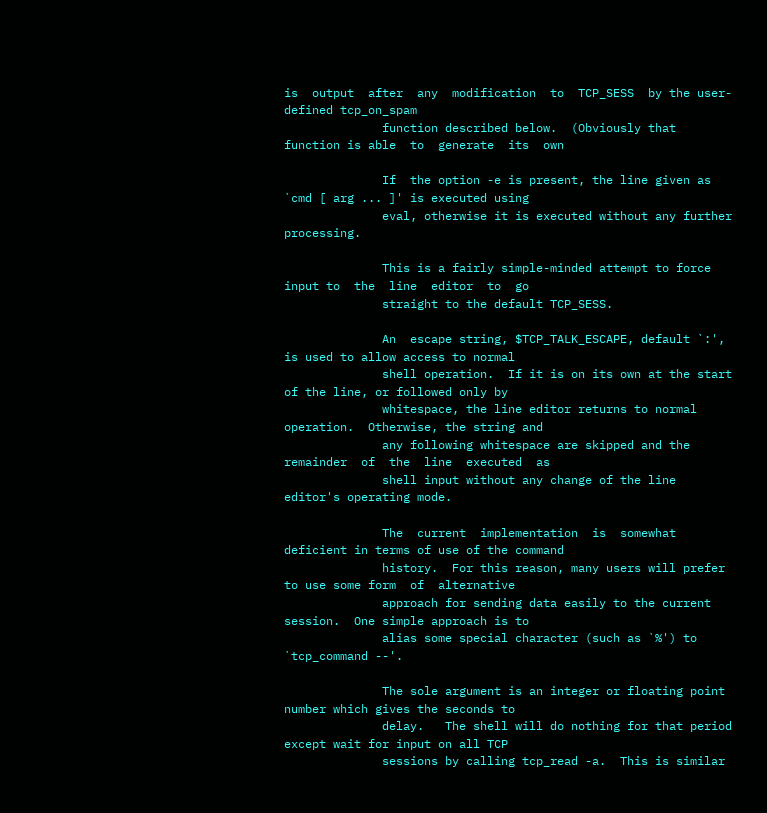is  output  after  any  modification  to  TCP_SESS  by the user-defined tcp_on_spam
              function described below.  (Obviously that function is able  to  generate  its  own

              If  the option -e is present, the line given as `cmd [ arg ... ]' is executed using
              eval, otherwise it is executed without any further processing.

              This is a fairly simple-minded attempt to force input to  the  line  editor  to  go
              straight to the default TCP_SESS.

              An  escape string, $TCP_TALK_ESCAPE, default `:', is used to allow access to normal
              shell operation.  If it is on its own at the start of the line, or followed only by
              whitespace, the line editor returns to normal operation.  Otherwise, the string and
              any following whitespace are skipped and the remainder  of  the  line  executed  as
              shell input without any change of the line editor's operating mode.

              The  current  implementation  is  somewhat deficient in terms of use of the command
              history.  For this reason, many users will prefer to use some form  of  alternative
              approach for sending data easily to the current session.  One simple approach is to
              alias some special character (such as `%') to `tcp_command --'.

              The sole argument is an integer or floating point number which gives the seconds to
              delay.   The shell will do nothing for that period except wait for input on all TCP
              sessions by calling tcp_read -a.  This is similar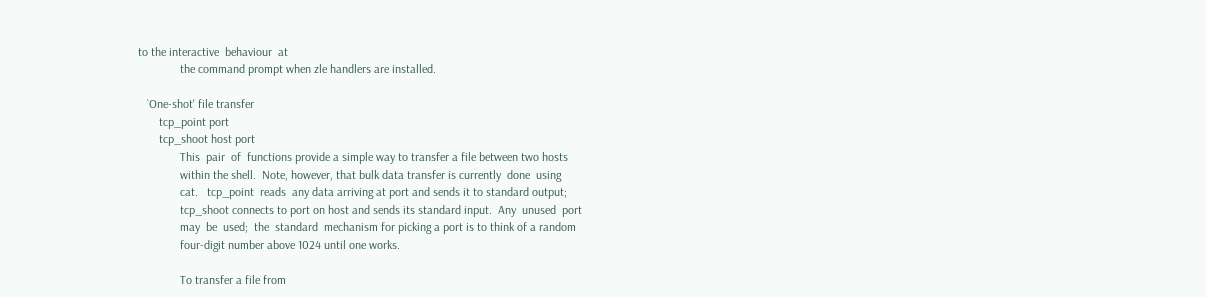to the interactive  behaviour  at
              the command prompt when zle handlers are installed.

   `One-shot' file transfer
       tcp_point port
       tcp_shoot host port
              This  pair  of  functions provide a simple way to transfer a file between two hosts
              within the shell.  Note, however, that bulk data transfer is currently  done  using
              cat.   tcp_point  reads  any data arriving at port and sends it to standard output;
              tcp_shoot connects to port on host and sends its standard input.  Any  unused  port
              may  be  used;  the  standard  mechanism for picking a port is to think of a random
              four-digit number above 1024 until one works.

              To transfer a file from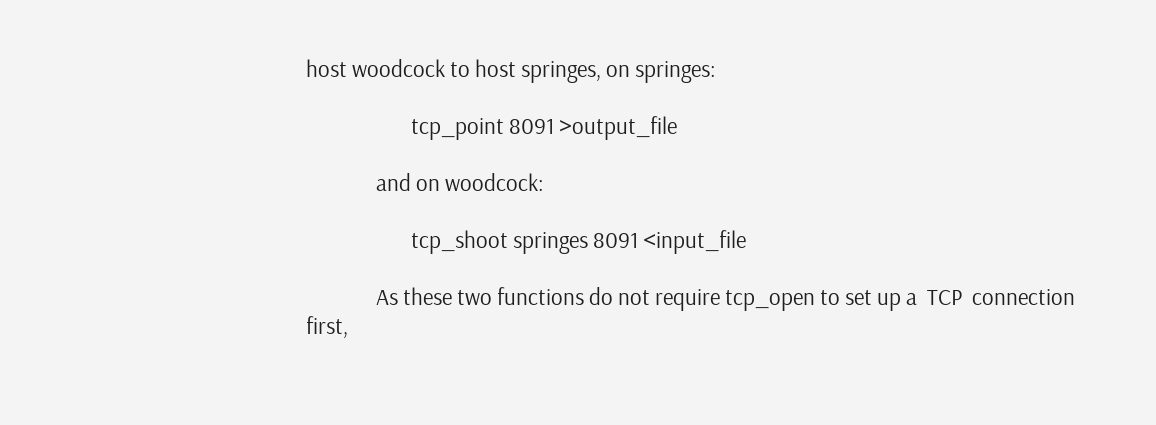host woodcock to host springes, on springes:

                     tcp_point 8091 >output_file

              and on woodcock:

                     tcp_shoot springes 8091 <input_file

              As these two functions do not require tcp_open to set up a  TCP  connection  first,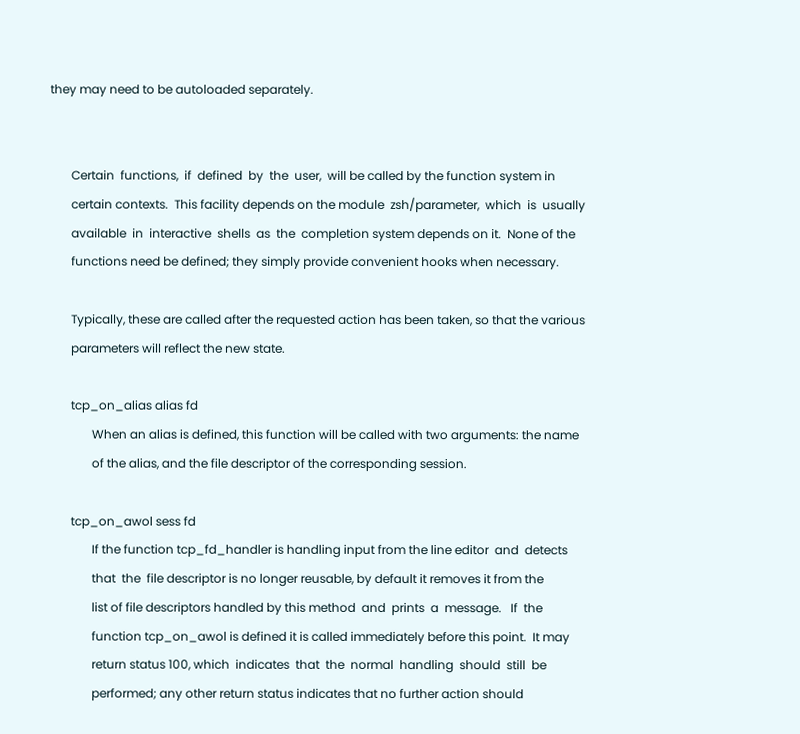they may need to be autoloaded separately.


       Certain  functions,  if  defined  by  the  user,  will be called by the function system in
       certain contexts.  This facility depends on the module  zsh/parameter,  which  is  usually
       available  in  interactive  shells  as  the  completion system depends on it.  None of the
       functions need be defined; they simply provide convenient hooks when necessary.

       Typically, these are called after the requested action has been taken, so that the various
       parameters will reflect the new state.

       tcp_on_alias alias fd
              When an alias is defined, this function will be called with two arguments: the name
              of the alias, and the file descriptor of the corresponding session.

       tcp_on_awol sess fd
              If the function tcp_fd_handler is handling input from the line editor  and  detects
              that  the  file descriptor is no longer reusable, by default it removes it from the
              list of file descriptors handled by this method  and  prints  a  message.   If  the
              function tcp_on_awol is defined it is called immediately before this point.  It may
              return status 100, which  indicates  that  the  normal  handling  should  still  be
              performed; any other return status indicates that no further action should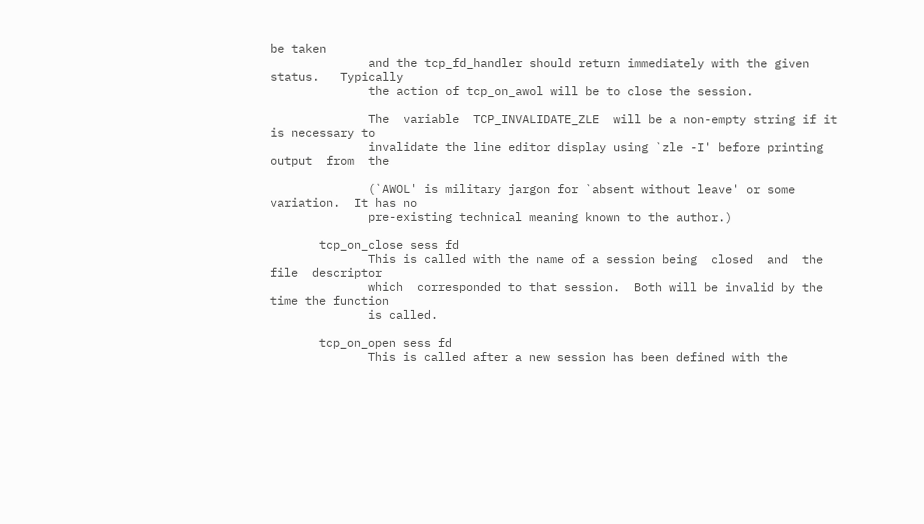be taken
              and the tcp_fd_handler should return immediately with the given status.   Typically
              the action of tcp_on_awol will be to close the session.

              The  variable  TCP_INVALIDATE_ZLE  will be a non-empty string if it is necessary to
              invalidate the line editor display using `zle -I' before printing output  from  the

              (`AWOL' is military jargon for `absent without leave' or some variation.  It has no
              pre-existing technical meaning known to the author.)

       tcp_on_close sess fd
              This is called with the name of a session being  closed  and  the  file  descriptor
              which  corresponded to that session.  Both will be invalid by the time the function
              is called.

       tcp_on_open sess fd
              This is called after a new session has been defined with the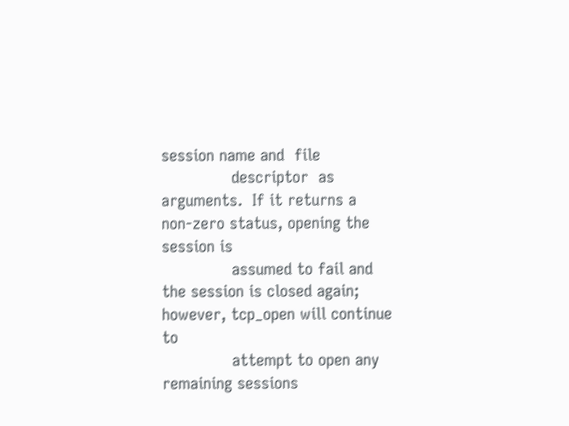session name and  file
              descriptor  as  arguments.  If it returns a non-zero status, opening the session is
              assumed to fail and the session is closed again; however, tcp_open will continue to
              attempt to open any remaining sessions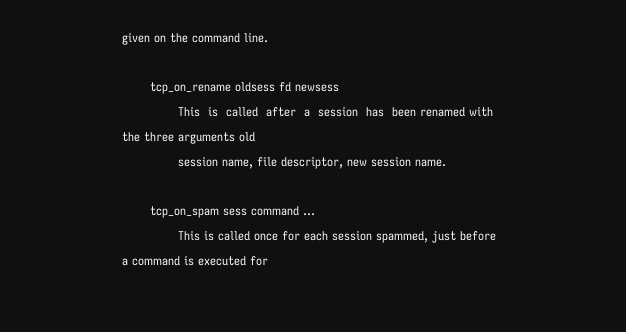given on the command line.

       tcp_on_rename oldsess fd newsess
              This  is  called  after  a  session  has  been renamed with the three arguments old
              session name, file descriptor, new session name.

       tcp_on_spam sess command ...
              This is called once for each session spammed, just before a command is executed for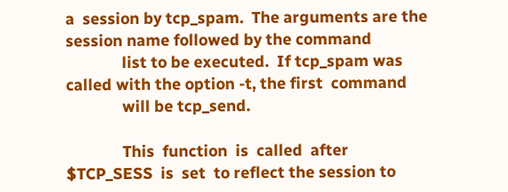a  session by tcp_spam.  The arguments are the session name followed by the command
              list to be executed.  If tcp_spam was called with the option -t, the first  command
              will be tcp_send.

              This  function  is  called  after  $TCP_SESS  is  set  to reflect the session to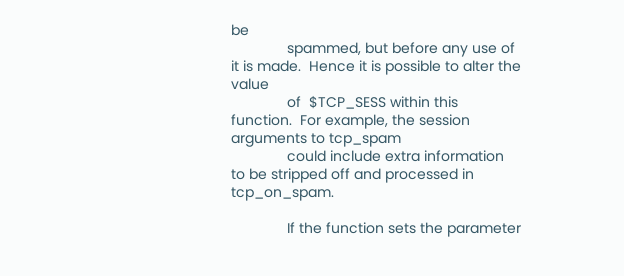be
              spammed, but before any use of it is made.  Hence it is possible to alter the value
              of  $TCP_SESS within this function.  For example, the session arguments to tcp_spam
              could include extra information to be stripped off and processed in tcp_on_spam.

              If the function sets the parameter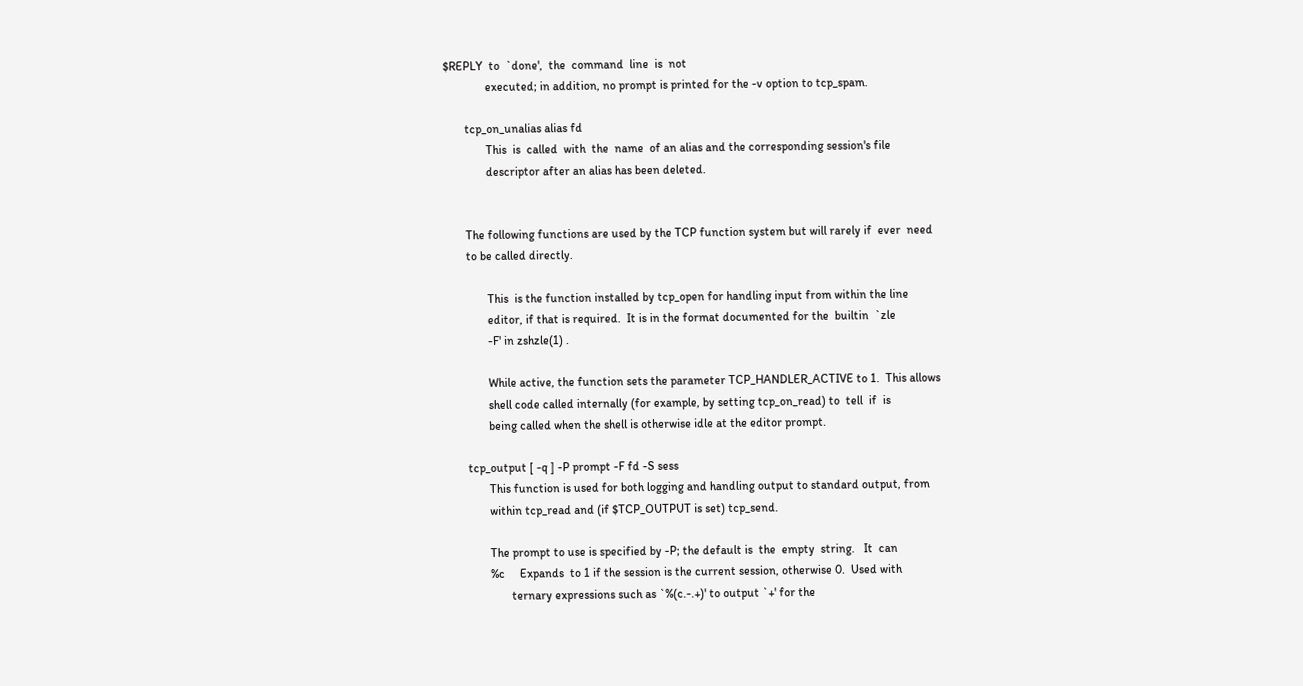$REPLY  to  `done',  the  command  line  is  not
              executed; in addition, no prompt is printed for the -v option to tcp_spam.

       tcp_on_unalias alias fd
              This  is  called  with  the  name  of an alias and the corresponding session's file
              descriptor after an alias has been deleted.


       The following functions are used by the TCP function system but will rarely if  ever  need
       to be called directly.

              This  is the function installed by tcp_open for handling input from within the line
              editor, if that is required.  It is in the format documented for the  builtin  `zle
              -F' in zshzle(1) .

              While active, the function sets the parameter TCP_HANDLER_ACTIVE to 1.  This allows
              shell code called internally (for example, by setting tcp_on_read) to  tell  if  is
              being called when the shell is otherwise idle at the editor prompt.

       tcp_output [ -q ] -P prompt -F fd -S sess
              This function is used for both logging and handling output to standard output, from
              within tcp_read and (if $TCP_OUTPUT is set) tcp_send.

              The prompt to use is specified by -P; the default is  the  empty  string.   It  can
              %c     Expands  to 1 if the session is the current session, otherwise 0.  Used with
                     ternary expressions such as `%(c.-.+)' to output `+' for the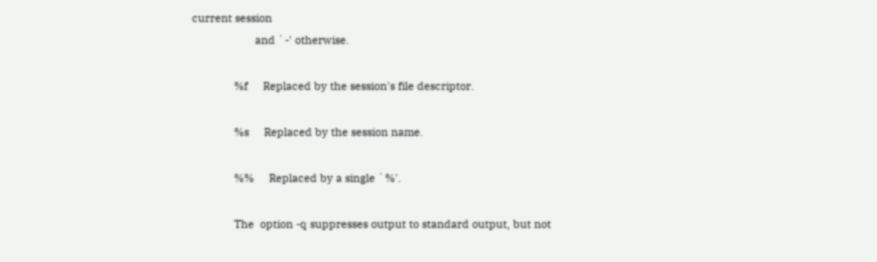current session
                     and `-' otherwise.

              %f     Replaced by the session's file descriptor.

              %s     Replaced by the session name.

              %%     Replaced by a single `%'.

              The  option -q suppresses output to standard output, but not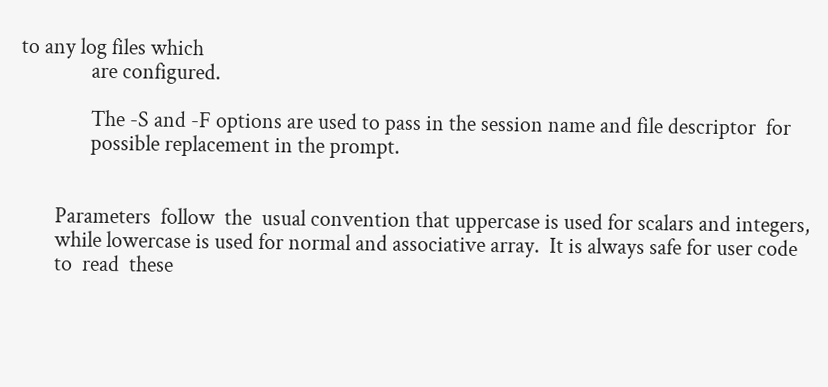to any log files which
              are configured.

              The -S and -F options are used to pass in the session name and file descriptor  for
              possible replacement in the prompt.


       Parameters  follow  the  usual convention that uppercase is used for scalars and integers,
       while lowercase is used for normal and associative array.  It is always safe for user code
       to  read  these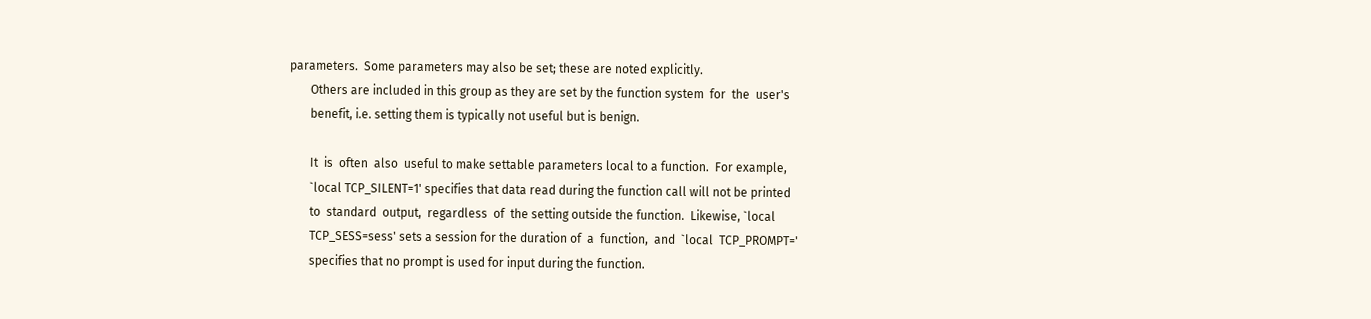parameters.  Some parameters may also be set; these are noted explicitly.
       Others are included in this group as they are set by the function system  for  the  user's
       benefit, i.e. setting them is typically not useful but is benign.

       It  is  often  also  useful to make settable parameters local to a function.  For example,
       `local TCP_SILENT=1' specifies that data read during the function call will not be printed
       to  standard  output,  regardless  of  the setting outside the function.  Likewise, `local
       TCP_SESS=sess' sets a session for the duration of  a  function,  and  `local  TCP_PROMPT='
       specifies that no prompt is used for input during the function.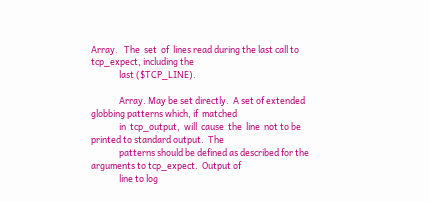Array.   The  set  of  lines read during the last call to tcp_expect, including the
              last ($TCP_LINE).

              Array. May be set directly.  A set of extended globbing patterns which, if  matched
              in  tcp_output,  will  cause  the  line  not to be printed to standard output.  The
              patterns should be defined as described for the arguments to tcp_expect.  Output of
              line to log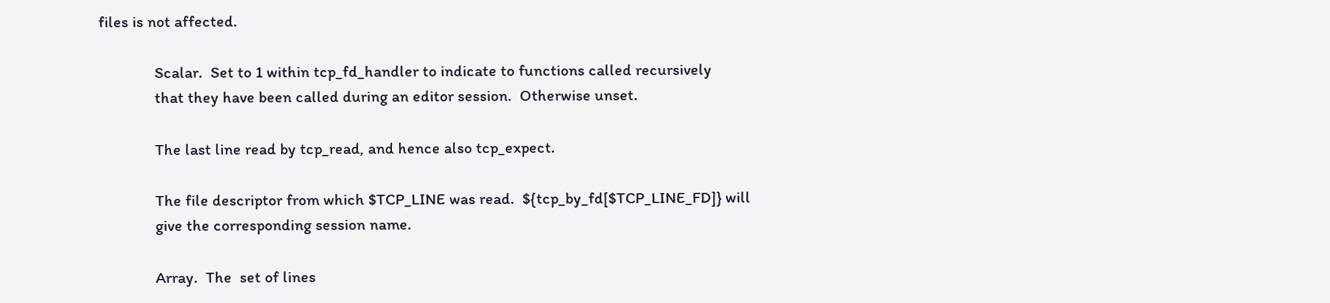files is not affected.

              Scalar.  Set to 1 within tcp_fd_handler to indicate to functions called recursively
              that they have been called during an editor session.  Otherwise unset.

              The last line read by tcp_read, and hence also tcp_expect.

              The file descriptor from which $TCP_LINE was read.  ${tcp_by_fd[$TCP_LINE_FD]} will
              give the corresponding session name.

              Array.  The  set of lines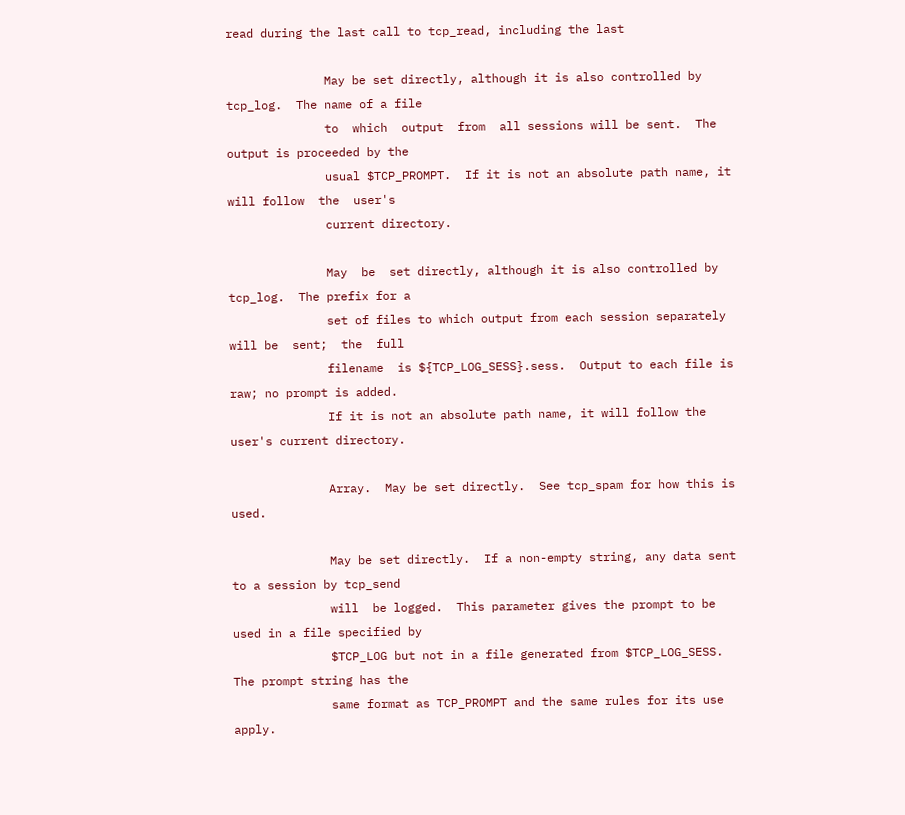read during the last call to tcp_read, including the last

              May be set directly, although it is also controlled by tcp_log.  The name of a file
              to  which  output  from  all sessions will be sent.  The output is proceeded by the
              usual $TCP_PROMPT.  If it is not an absolute path name, it will follow  the  user's
              current directory.

              May  be  set directly, although it is also controlled by tcp_log.  The prefix for a
              set of files to which output from each session separately will be  sent;  the  full
              filename  is ${TCP_LOG_SESS}.sess.  Output to each file is raw; no prompt is added.
              If it is not an absolute path name, it will follow the user's current directory.

              Array.  May be set directly.  See tcp_spam for how this is used.

              May be set directly.  If a non-empty string, any data sent to a session by tcp_send
              will  be logged.  This parameter gives the prompt to be used in a file specified by
              $TCP_LOG but not in a file generated from $TCP_LOG_SESS.  The prompt string has the
              same format as TCP_PROMPT and the same rules for its use apply.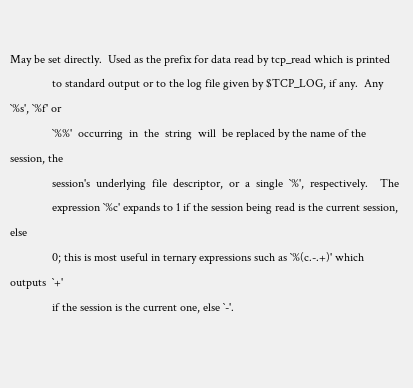May be set directly.  Used as the prefix for data read by tcp_read which is printed
              to standard output or to the log file given by $TCP_LOG, if any.  Any `%s', `%f' or
              `%%'  occurring  in  the  string  will  be replaced by the name of the session, the
              session's  underlying  file  descriptor,  or  a  single  `%',  respectively.    The
              expression `%c' expands to 1 if the session being read is the current session, else
              0; this is most useful in ternary expressions such as `%(c.-.+)' which outputs  `+'
              if the session is the current one, else `-'.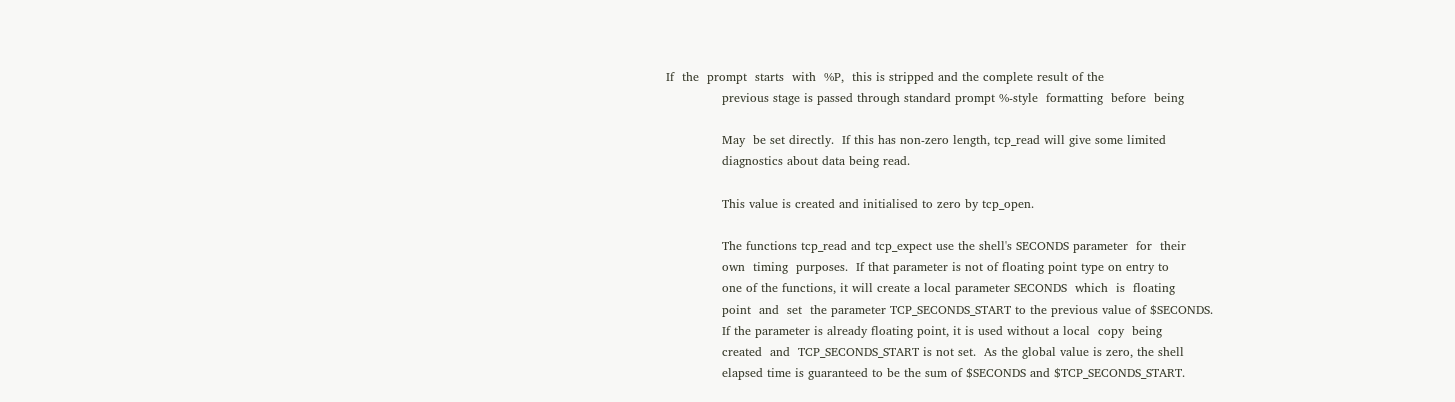If  the  prompt  starts  with  %P,  this is stripped and the complete result of the
              previous stage is passed through standard prompt %-style  formatting  before  being

              May  be set directly.  If this has non-zero length, tcp_read will give some limited
              diagnostics about data being read.

              This value is created and initialised to zero by tcp_open.

              The functions tcp_read and tcp_expect use the shell's SECONDS parameter  for  their
              own  timing  purposes.  If that parameter is not of floating point type on entry to
              one of the functions, it will create a local parameter SECONDS  which  is  floating
              point  and  set  the parameter TCP_SECONDS_START to the previous value of $SECONDS.
              If the parameter is already floating point, it is used without a local  copy  being
              created  and  TCP_SECONDS_START is not set.  As the global value is zero, the shell
              elapsed time is guaranteed to be the sum of $SECONDS and $TCP_SECONDS_START.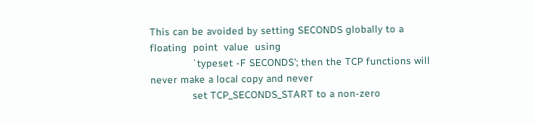This can be avoided by setting SECONDS globally to a  floating  point  value  using
              `typeset -F SECONDS'; then the TCP functions will never make a local copy and never
              set TCP_SECONDS_START to a non-zero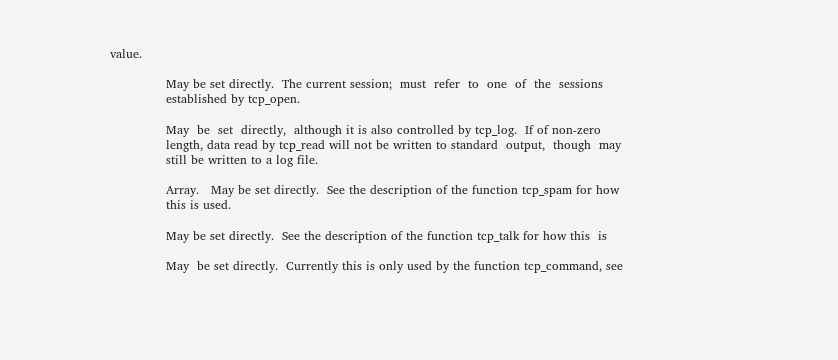value.

              May be set directly.  The current session;  must  refer  to  one  of  the  sessions
              established by tcp_open.

              May  be  set  directly,  although it is also controlled by tcp_log.  If of non-zero
              length, data read by tcp_read will not be written to standard  output,  though  may
              still be written to a log file.

              Array.   May be set directly.  See the description of the function tcp_spam for how
              this is used.

              May be set directly.  See the description of the function tcp_talk for how this  is

              May  be set directly.  Currently this is only used by the function tcp_command, see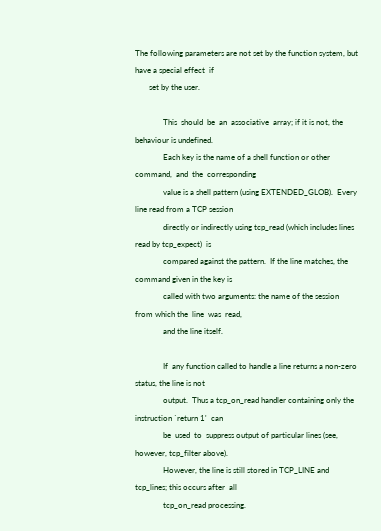The following parameters are not set by the function system, but have a special effect  if
       set by the user.

              This  should  be  an  associative  array; if it is not, the behaviour is undefined.
              Each key is the name of a shell function or other command,  and  the  corresponding
              value is a shell pattern (using EXTENDED_GLOB).  Every line read from a TCP session
              directly or indirectly using tcp_read (which includes lines read by tcp_expect)  is
              compared against the pattern.  If the line matches, the command given in the key is
              called with two arguments: the name of the session from which the  line  was  read,
              and the line itself.

              If  any function called to handle a line returns a non-zero status, the line is not
              output.  Thus a tcp_on_read handler containing only the instruction `return 1'  can
              be  used  to  suppress output of particular lines (see, however, tcp_filter above).
              However, the line is still stored in TCP_LINE and tcp_lines; this occurs after  all
              tcp_on_read processing.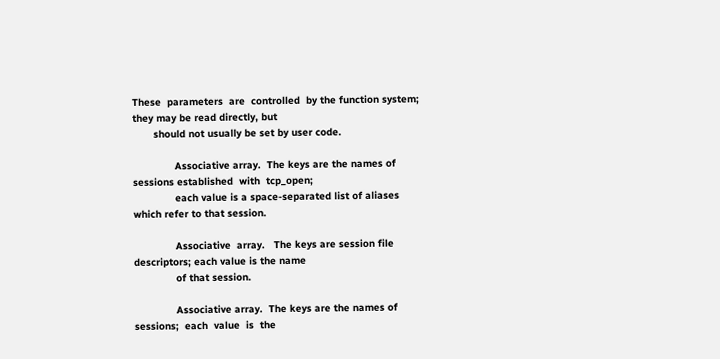These  parameters  are  controlled  by the function system; they may be read directly, but
       should not usually be set by user code.

              Associative array.  The keys are the names of sessions established  with  tcp_open;
              each value is a space-separated list of aliases which refer to that session.

              Associative  array.   The keys are session file descriptors; each value is the name
              of that session.

              Associative array.  The keys are the names of sessions;  each  value  is  the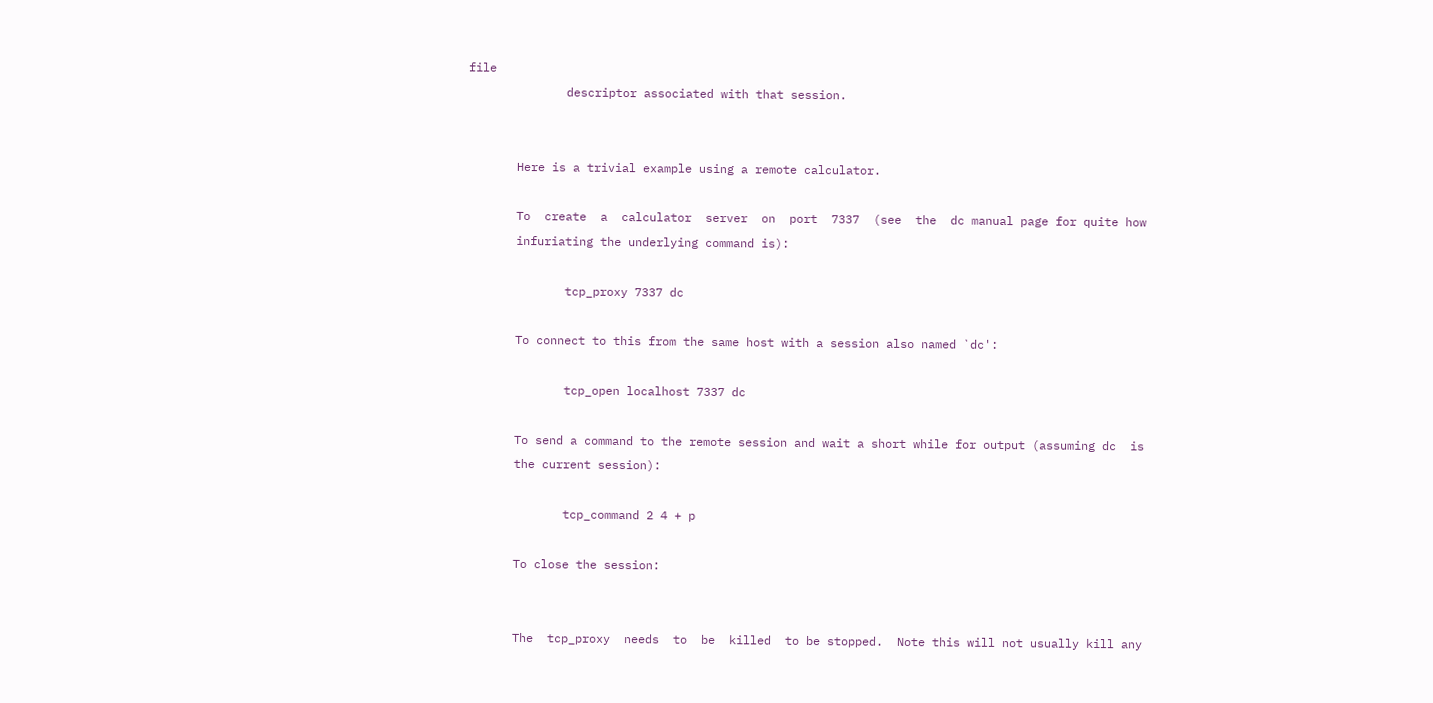file
              descriptor associated with that session.


       Here is a trivial example using a remote calculator.

       To  create  a  calculator  server  on  port  7337  (see  the  dc manual page for quite how
       infuriating the underlying command is):

              tcp_proxy 7337 dc

       To connect to this from the same host with a session also named `dc':

              tcp_open localhost 7337 dc

       To send a command to the remote session and wait a short while for output (assuming dc  is
       the current session):

              tcp_command 2 4 + p

       To close the session:


       The  tcp_proxy  needs  to  be  killed  to be stopped.  Note this will not usually kill any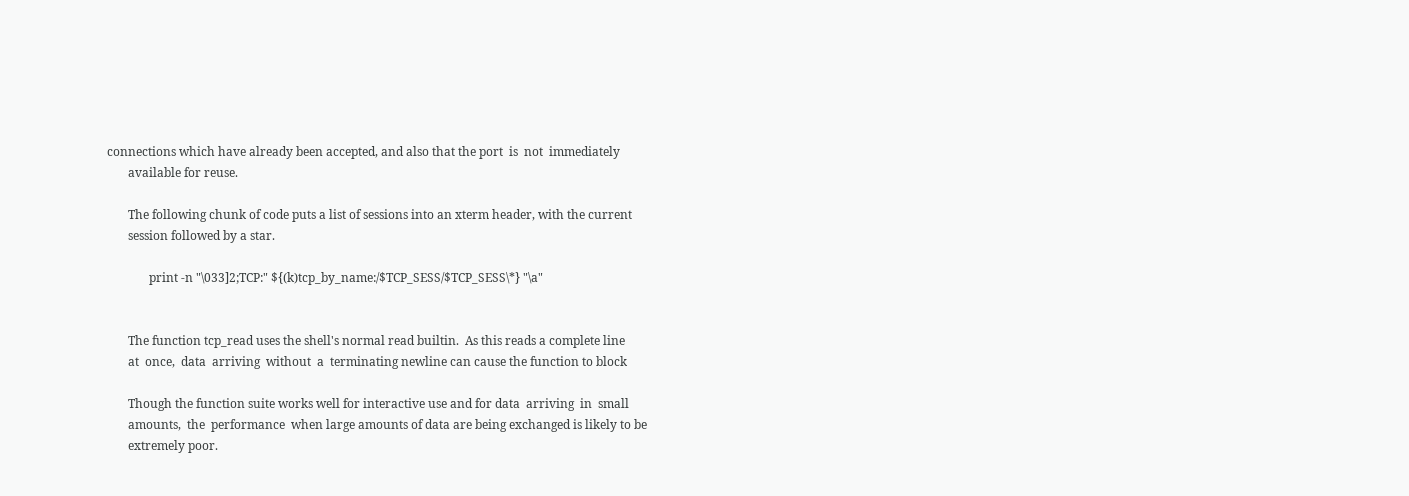connections which have already been accepted, and also that the port  is  not  immediately
       available for reuse.

       The following chunk of code puts a list of sessions into an xterm header, with the current
       session followed by a star.

              print -n "\033]2;TCP:" ${(k)tcp_by_name:/$TCP_SESS/$TCP_SESS\*} "\a"


       The function tcp_read uses the shell's normal read builtin.  As this reads a complete line
       at  once,  data  arriving  without  a  terminating newline can cause the function to block

       Though the function suite works well for interactive use and for data  arriving  in  small
       amounts,  the  performance  when large amounts of data are being exchanged is likely to be
       extremely poor.